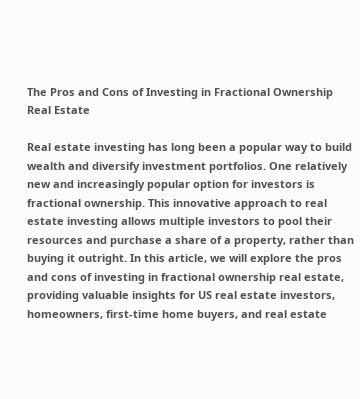The Pros and Cons of Investing in Fractional Ownership Real Estate

Real estate investing has long been a popular way to build wealth and diversify investment portfolios. One relatively new and increasingly popular option for investors is fractional ownership. This innovative approach to real estate investing allows multiple investors to pool their resources and purchase a share of a property, rather than buying it outright. In this article, we will explore the pros and cons of investing in fractional ownership real estate, providing valuable insights for US real estate investors, homeowners, first-time home buyers, and real estate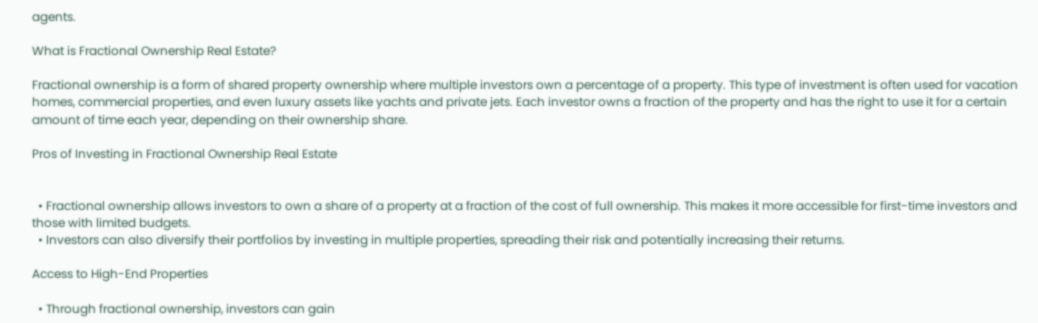agents.

What is Fractional Ownership Real Estate?

Fractional ownership is a form of shared property ownership where multiple investors own a percentage of a property. This type of investment is often used for vacation homes, commercial properties, and even luxury assets like yachts and private jets. Each investor owns a fraction of the property and has the right to use it for a certain amount of time each year, depending on their ownership share.

Pros of Investing in Fractional Ownership Real Estate


  • Fractional ownership allows investors to own a share of a property at a fraction of the cost of full ownership. This makes it more accessible for first-time investors and those with limited budgets.
  • Investors can also diversify their portfolios by investing in multiple properties, spreading their risk and potentially increasing their returns.

Access to High-End Properties

  • Through fractional ownership, investors can gain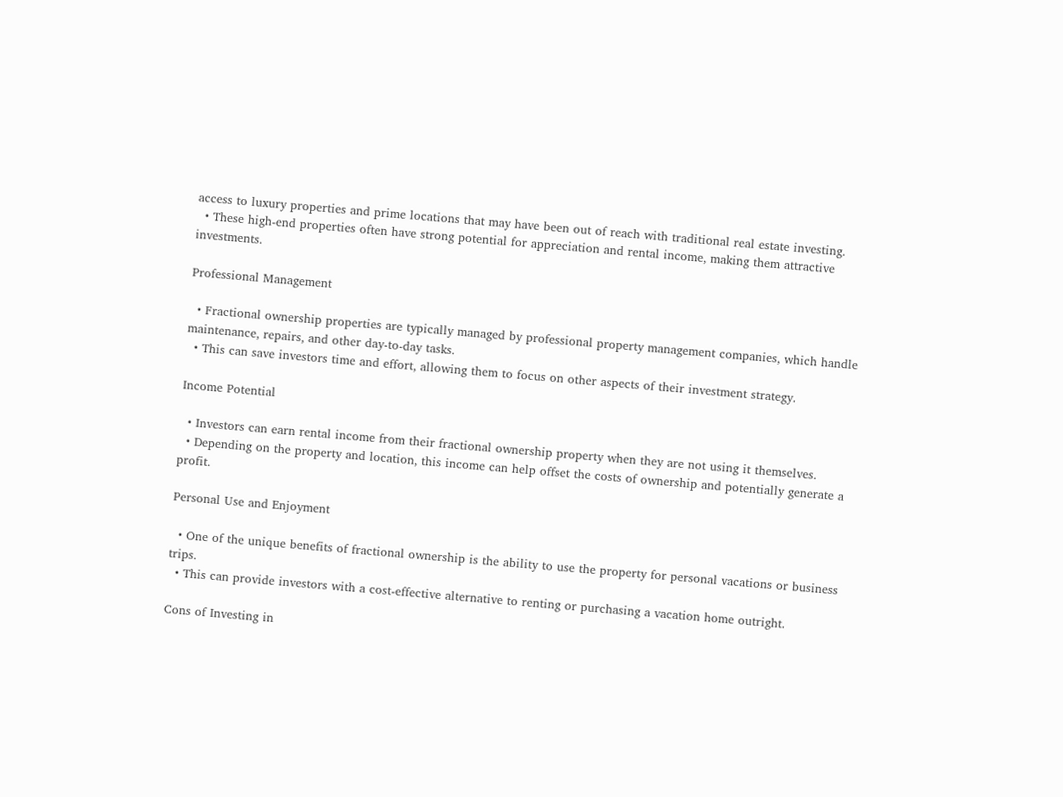access to luxury properties and prime locations that may have been out of reach with traditional real estate investing.
  • These high-end properties often have strong potential for appreciation and rental income, making them attractive investments.

Professional Management

  • Fractional ownership properties are typically managed by professional property management companies, which handle maintenance, repairs, and other day-to-day tasks.
  • This can save investors time and effort, allowing them to focus on other aspects of their investment strategy.

Income Potential

  • Investors can earn rental income from their fractional ownership property when they are not using it themselves.
  • Depending on the property and location, this income can help offset the costs of ownership and potentially generate a profit.

Personal Use and Enjoyment

  • One of the unique benefits of fractional ownership is the ability to use the property for personal vacations or business trips.
  • This can provide investors with a cost-effective alternative to renting or purchasing a vacation home outright.

Cons of Investing in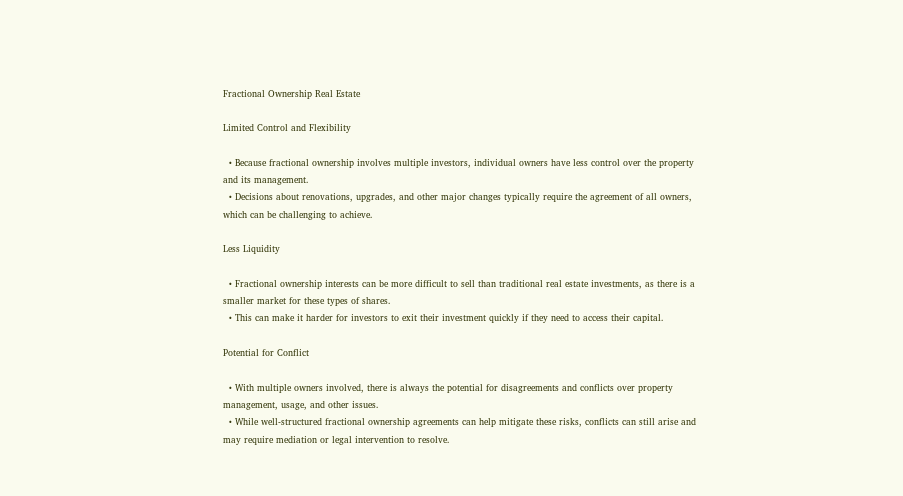Fractional Ownership Real Estate

Limited Control and Flexibility

  • Because fractional ownership involves multiple investors, individual owners have less control over the property and its management.
  • Decisions about renovations, upgrades, and other major changes typically require the agreement of all owners, which can be challenging to achieve.

Less Liquidity

  • Fractional ownership interests can be more difficult to sell than traditional real estate investments, as there is a smaller market for these types of shares.
  • This can make it harder for investors to exit their investment quickly if they need to access their capital.

Potential for Conflict

  • With multiple owners involved, there is always the potential for disagreements and conflicts over property management, usage, and other issues.
  • While well-structured fractional ownership agreements can help mitigate these risks, conflicts can still arise and may require mediation or legal intervention to resolve.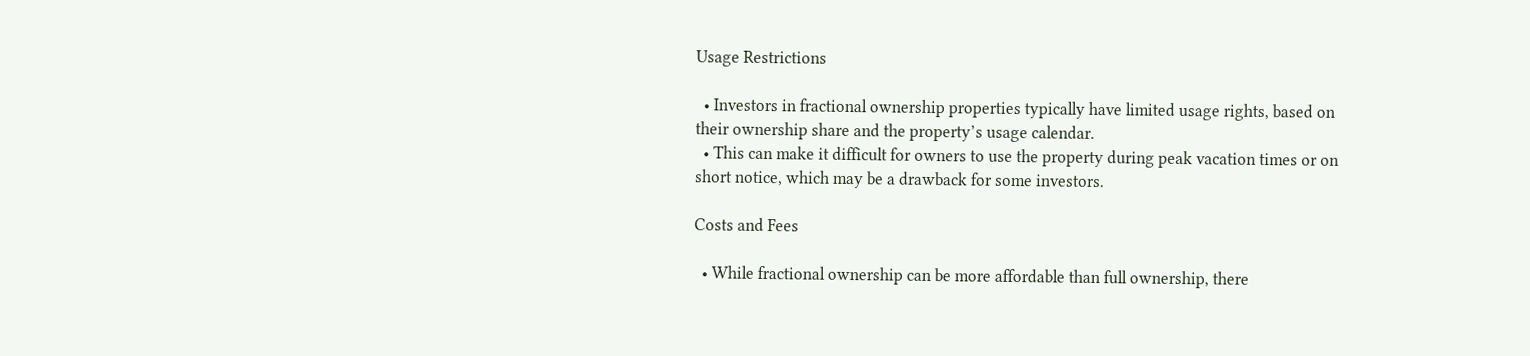Usage Restrictions

  • Investors in fractional ownership properties typically have limited usage rights, based on their ownership share and the property’s usage calendar.
  • This can make it difficult for owners to use the property during peak vacation times or on short notice, which may be a drawback for some investors.

Costs and Fees

  • While fractional ownership can be more affordable than full ownership, there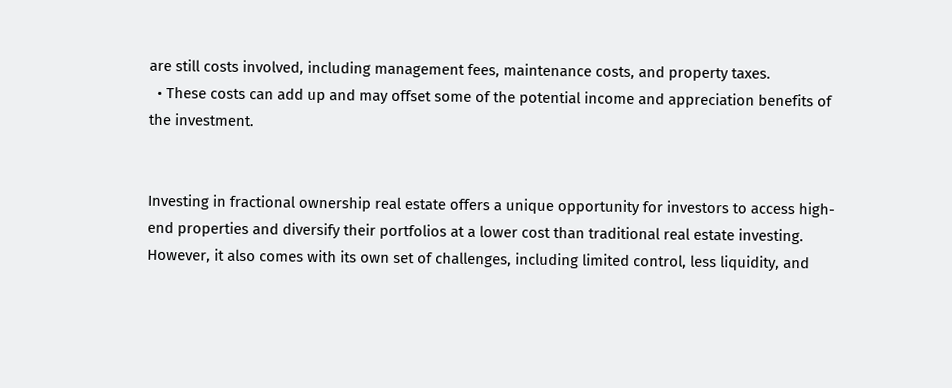are still costs involved, including management fees, maintenance costs, and property taxes.
  • These costs can add up and may offset some of the potential income and appreciation benefits of the investment.


Investing in fractional ownership real estate offers a unique opportunity for investors to access high-end properties and diversify their portfolios at a lower cost than traditional real estate investing. However, it also comes with its own set of challenges, including limited control, less liquidity, and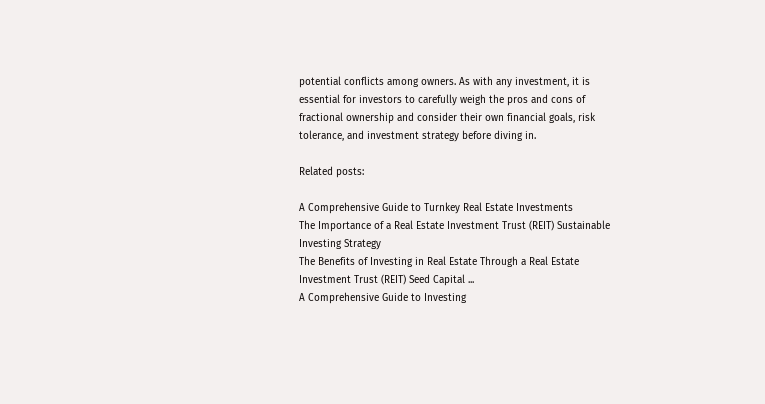potential conflicts among owners. As with any investment, it is essential for investors to carefully weigh the pros and cons of fractional ownership and consider their own financial goals, risk tolerance, and investment strategy before diving in.

Related posts:

A Comprehensive Guide to Turnkey Real Estate Investments
The Importance of a Real Estate Investment Trust (REIT) Sustainable Investing Strategy
The Benefits of Investing in Real Estate Through a Real Estate Investment Trust (REIT) Seed Capital ...
A Comprehensive Guide to Investing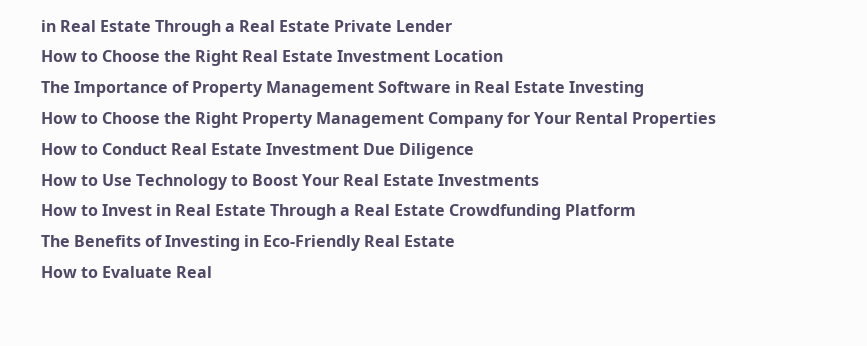in Real Estate Through a Real Estate Private Lender
How to Choose the Right Real Estate Investment Location
The Importance of Property Management Software in Real Estate Investing
How to Choose the Right Property Management Company for Your Rental Properties
How to Conduct Real Estate Investment Due Diligence
How to Use Technology to Boost Your Real Estate Investments
How to Invest in Real Estate Through a Real Estate Crowdfunding Platform
The Benefits of Investing in Eco-Friendly Real Estate
How to Evaluate Real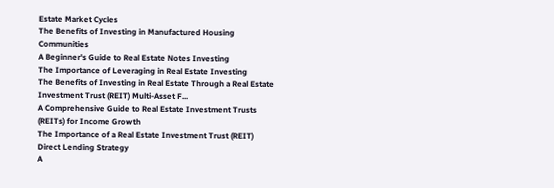Estate Market Cycles
The Benefits of Investing in Manufactured Housing Communities
A Beginner's Guide to Real Estate Notes Investing
The Importance of Leveraging in Real Estate Investing
The Benefits of Investing in Real Estate Through a Real Estate Investment Trust (REIT) Multi-Asset F...
A Comprehensive Guide to Real Estate Investment Trusts (REITs) for Income Growth
The Importance of a Real Estate Investment Trust (REIT) Direct Lending Strategy
A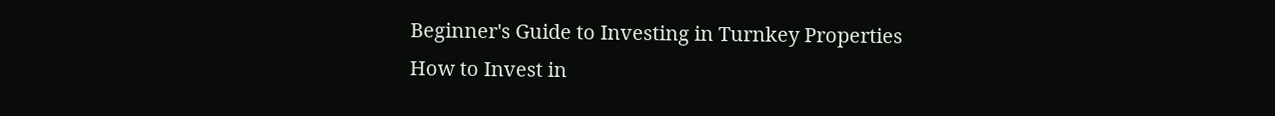Beginner's Guide to Investing in Turnkey Properties
How to Invest in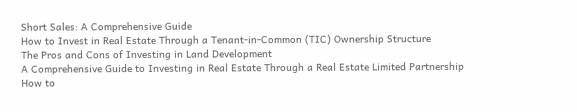Short Sales: A Comprehensive Guide
How to Invest in Real Estate Through a Tenant-in-Common (TIC) Ownership Structure
The Pros and Cons of Investing in Land Development
A Comprehensive Guide to Investing in Real Estate Through a Real Estate Limited Partnership
How to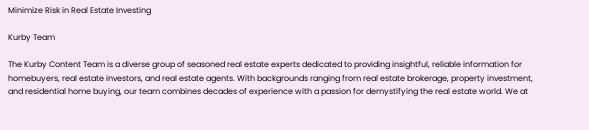Minimize Risk in Real Estate Investing

Kurby Team

The Kurby Content Team is a diverse group of seasoned real estate experts dedicated to providing insightful, reliable information for homebuyers, real estate investors, and real estate agents. With backgrounds ranging from real estate brokerage, property investment, and residential home buying, our team combines decades of experience with a passion for demystifying the real estate world. We at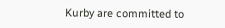Kurby are committed to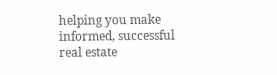helping you make informed, successful real estate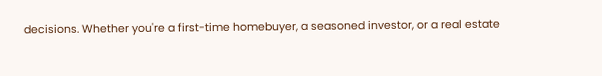decisions. Whether you're a first-time homebuyer, a seasoned investor, or a real estate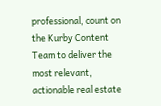professional, count on the Kurby Content Team to deliver the most relevant, actionable real estate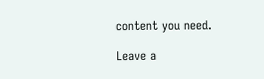content you need.

Leave a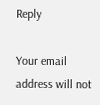Reply

Your email address will not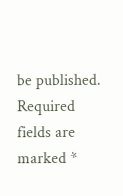be published. Required fields are marked *